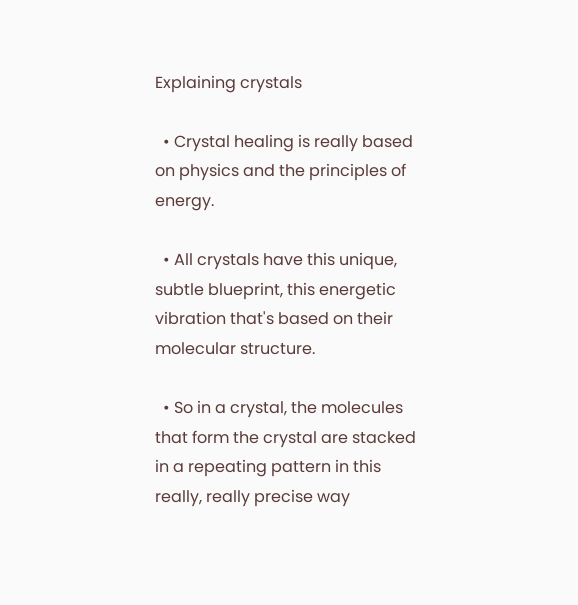Explaining crystals

  • Crystal healing is really based on physics and the principles of energy.

  • All crystals have this unique, subtle blueprint, this energetic vibration that's based on their molecular structure.

  • So in a crystal, the molecules that form the crystal are stacked in a repeating pattern in this really, really precise way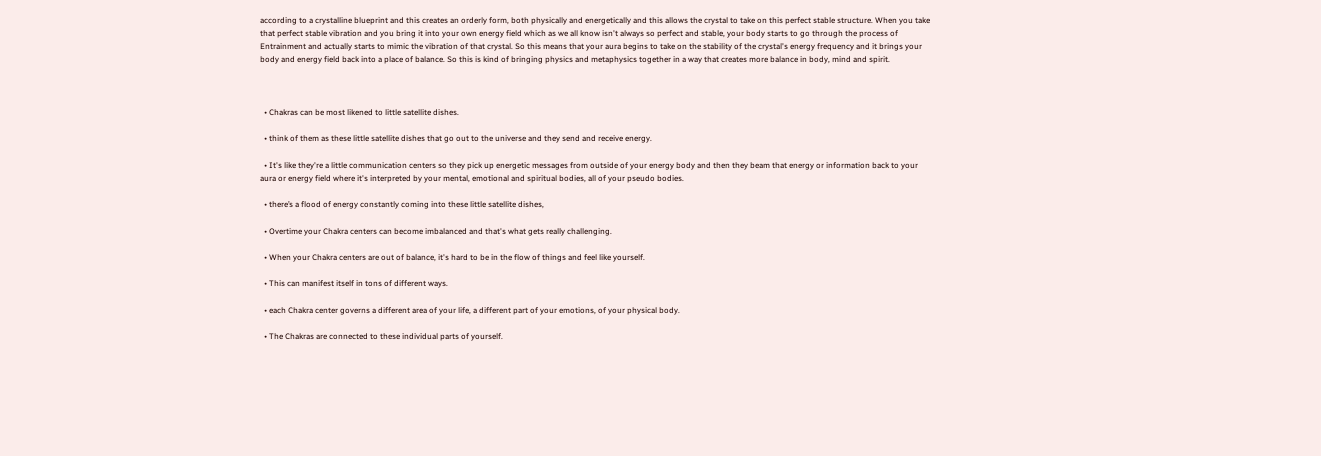according to a crystalline blueprint and this creates an orderly form, both physically and energetically and this allows the crystal to take on this perfect stable structure. When you take that perfect stable vibration and you bring it into your own energy field which as we all know isn't always so perfect and stable, your body starts to go through the process of Entrainment and actually starts to mimic the vibration of that crystal. So this means that your aura begins to take on the stability of the crystal's energy frequency and it brings your body and energy field back into a place of balance. So this is kind of bringing physics and metaphysics together in a way that creates more balance in body, mind and spirit.



  • Chakras can be most likened to little satellite dishes.

  • think of them as these little satellite dishes that go out to the universe and they send and receive energy.

  • It's like they're a little communication centers so they pick up energetic messages from outside of your energy body and then they beam that energy or information back to your aura or energy field where it's interpreted by your mental, emotional and spiritual bodies, all of your pseudo bodies.

  • there’s a flood of energy constantly coming into these little satellite dishes,

  • Overtime your Chakra centers can become imbalanced and that's what gets really challenging.

  • When your Chakra centers are out of balance, it's hard to be in the flow of things and feel like yourself.

  • This can manifest itself in tons of different ways.

  • each Chakra center governs a different area of your life, a different part of your emotions, of your physical body.

  • The Chakras are connected to these individual parts of yourself.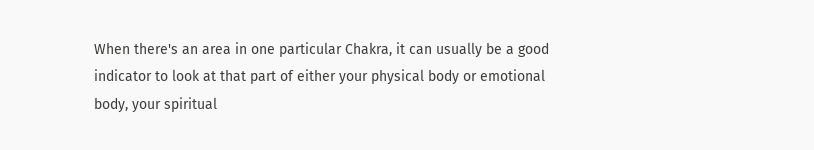When there's an area in one particular Chakra, it can usually be a good indicator to look at that part of either your physical body or emotional body, your spiritual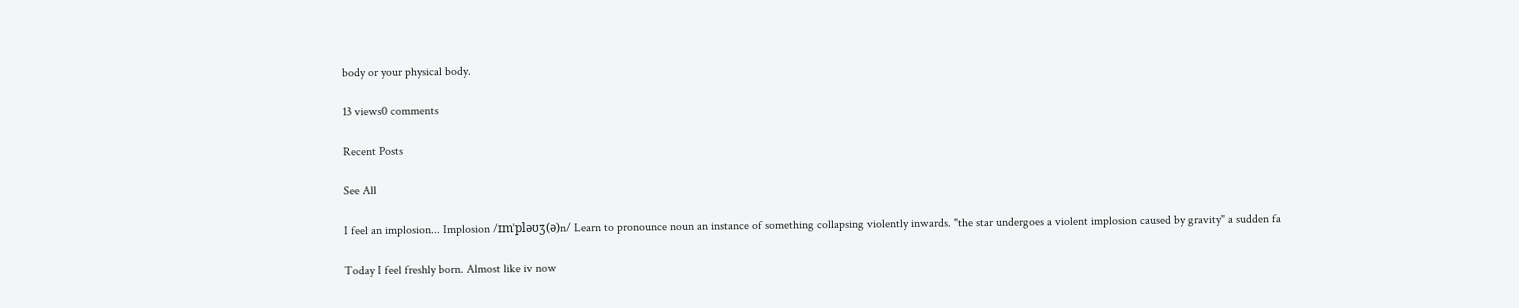body or your physical body.

13 views0 comments

Recent Posts

See All

I feel an implosion... Implosion /ɪmˈpləʊʒ(ə)n/ Learn to pronounce noun an instance of something collapsing violently inwards. "the star undergoes a violent implosion caused by gravity" a sudden fa

Today I feel freshly born. Almost like iv now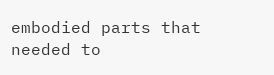embodied parts that needed to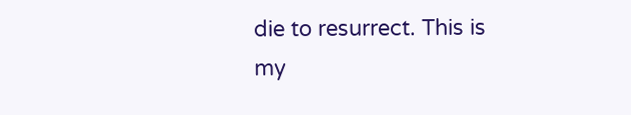die to resurrect. This is my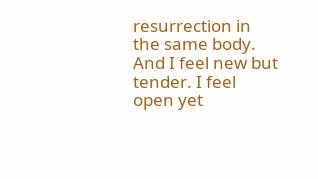resurrection in the same body. And I feel new but tender. I feel open yet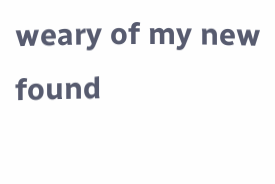weary of my new found